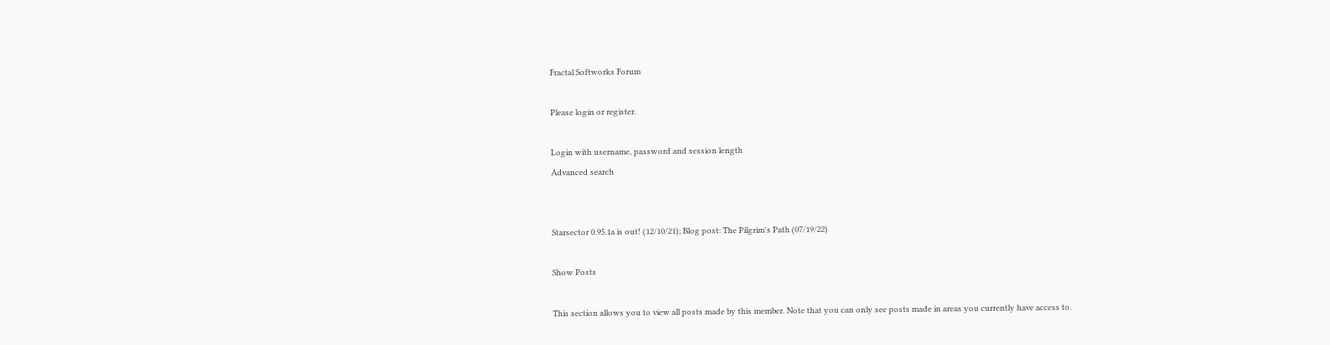Fractal Softworks Forum

Please login or register.

Login with username, password and session length
Advanced search


Starsector 0.95.1a is out! (12/10/21); Blog post: The Pilgrim's Path (07/19/22)

Show Posts

This section allows you to view all posts made by this member. Note that you can only see posts made in areas you currently have access to.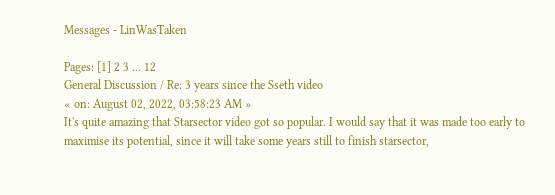Messages - LinWasTaken

Pages: [1] 2 3 ... 12
General Discussion / Re: 3 years since the Sseth video
« on: August 02, 2022, 03:58:23 AM »
It's quite amazing that Starsector video got so popular. I would say that it was made too early to maximise its potential, since it will take some years still to finish starsector,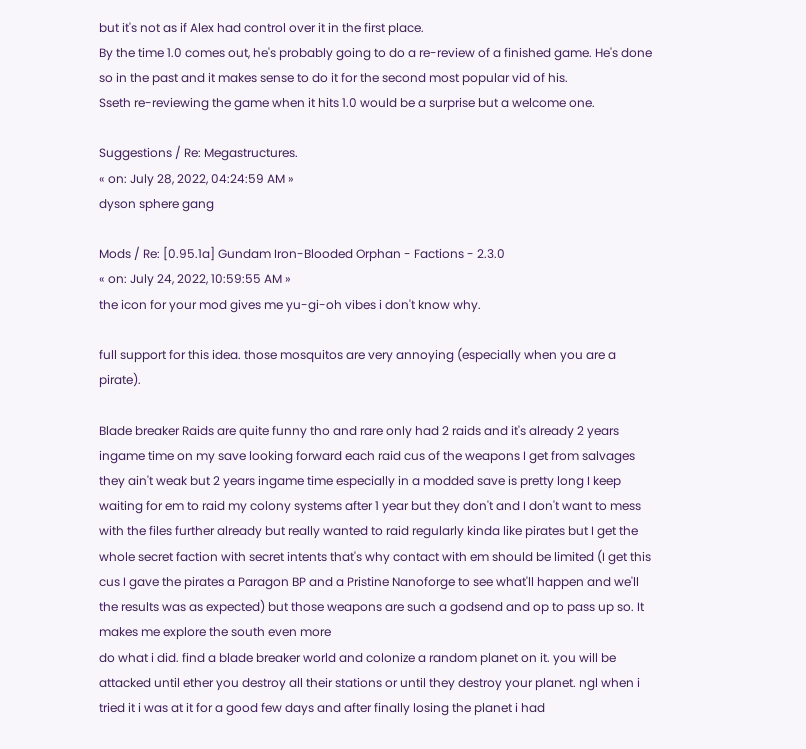but it's not as if Alex had control over it in the first place.
By the time 1.0 comes out, he's probably going to do a re-review of a finished game. He's done so in the past and it makes sense to do it for the second most popular vid of his.
Sseth re-reviewing the game when it hits 1.0 would be a surprise but a welcome one.

Suggestions / Re: Megastructures.
« on: July 28, 2022, 04:24:59 AM »
dyson sphere gang

Mods / Re: [0.95.1a] Gundam Iron-Blooded Orphan - Factions - 2.3.0
« on: July 24, 2022, 10:59:55 AM »
the icon for your mod gives me yu-gi-oh vibes i don't know why.

full support for this idea. those mosquitos are very annoying (especially when you are a pirate).

Blade breaker Raids are quite funny tho and rare only had 2 raids and it's already 2 years ingame time on my save looking forward each raid cus of the weapons I get from salvages they ain't weak but 2 years ingame time especially in a modded save is pretty long I keep waiting for em to raid my colony systems after 1 year but they don't and I don't want to mess with the files further already but really wanted to raid regularly kinda like pirates but I get the whole secret faction with secret intents that's why contact with em should be limited (I get this cus I gave the pirates a Paragon BP and a Pristine Nanoforge to see what'll happen and we'll the results was as expected) but those weapons are such a godsend and op to pass up so. It makes me explore the south even more
do what i did. find a blade breaker world and colonize a random planet on it. you will be attacked until ether you destroy all their stations or until they destroy your planet. ngl when i tried it i was at it for a good few days and after finally losing the planet i had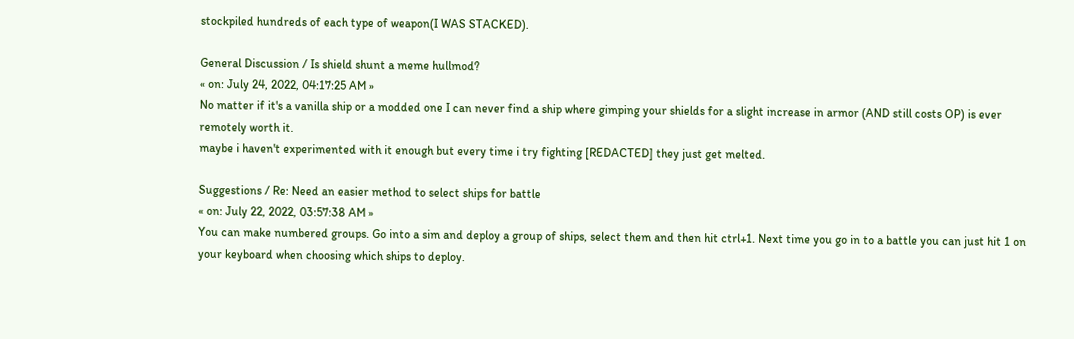stockpiled hundreds of each type of weapon(I WAS STACKED).

General Discussion / Is shield shunt a meme hullmod?
« on: July 24, 2022, 04:17:25 AM »
No matter if it's a vanilla ship or a modded one I can never find a ship where gimping your shields for a slight increase in armor (AND still costs OP) is ever remotely worth it.
maybe i haven't experimented with it enough but every time i try fighting [REDACTED] they just get melted.

Suggestions / Re: Need an easier method to select ships for battle
« on: July 22, 2022, 03:57:38 AM »
You can make numbered groups. Go into a sim and deploy a group of ships, select them and then hit ctrl+1. Next time you go in to a battle you can just hit 1 on your keyboard when choosing which ships to deploy.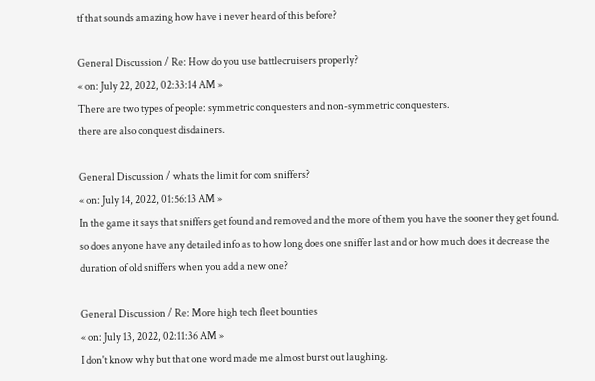tf that sounds amazing how have i never heard of this before?

General Discussion / Re: How do you use battlecruisers properly?
« on: July 22, 2022, 02:33:14 AM »
There are two types of people: symmetric conquesters and non-symmetric conquesters.
there are also conquest disdainers.

General Discussion / whats the limit for com sniffers?
« on: July 14, 2022, 01:56:13 AM »
In the game it says that sniffers get found and removed and the more of them you have the sooner they get found.
so does anyone have any detailed info as to how long does one sniffer last and or how much does it decrease the duration of old sniffers when you add a new one?

General Discussion / Re: More high tech fleet bounties
« on: July 13, 2022, 02:11:36 AM »
I don't know why but that one word made me almost burst out laughing.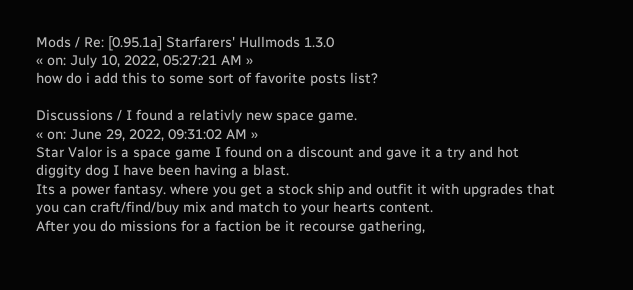Mods / Re: [0.95.1a] Starfarers' Hullmods 1.3.0
« on: July 10, 2022, 05:27:21 AM »
how do i add this to some sort of favorite posts list?

Discussions / I found a relativly new space game.
« on: June 29, 2022, 09:31:02 AM »
Star Valor is a space game I found on a discount and gave it a try and hot diggity dog I have been having a blast.
Its a power fantasy. where you get a stock ship and outfit it with upgrades that you can craft/find/buy mix and match to your hearts content.
After you do missions for a faction be it recourse gathering,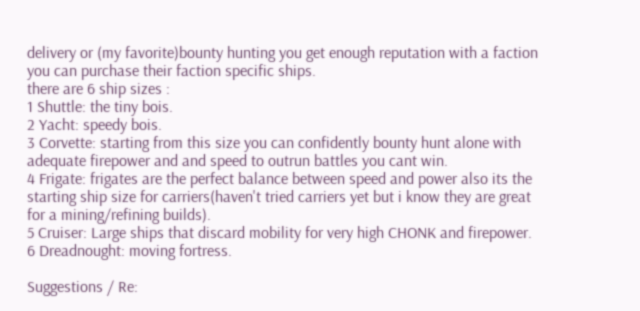delivery or (my favorite)bounty hunting you get enough reputation with a faction you can purchase their faction specific ships.
there are 6 ship sizes :
1 Shuttle: the tiny bois.
2 Yacht: speedy bois.
3 Corvette: starting from this size you can confidently bounty hunt alone with adequate firepower and and speed to outrun battles you cant win.
4 Frigate: frigates are the perfect balance between speed and power also its the starting ship size for carriers(haven't tried carriers yet but i know they are great for a mining/refining builds).
5 Cruiser: Large ships that discard mobility for very high CHONK and firepower.
6 Dreadnought: moving fortress.

Suggestions / Re: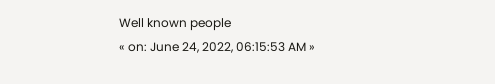Well known people
« on: June 24, 2022, 06:15:53 AM »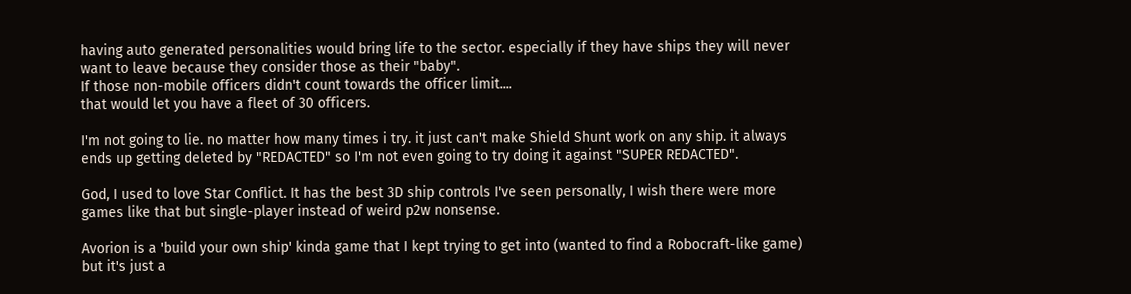having auto generated personalities would bring life to the sector. especially if they have ships they will never want to leave because they consider those as their "baby".
If those non-mobile officers didn't count towards the officer limit....
that would let you have a fleet of 30 officers.

I'm not going to lie. no matter how many times i try. it just can't make Shield Shunt work on any ship. it always ends up getting deleted by "REDACTED" so I'm not even going to try doing it against "SUPER REDACTED".

God, I used to love Star Conflict. It has the best 3D ship controls I've seen personally, I wish there were more games like that but single-player instead of weird p2w nonsense.

Avorion is a 'build your own ship' kinda game that I kept trying to get into (wanted to find a Robocraft-like game) but it's just a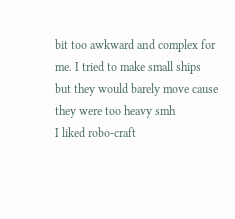bit too awkward and complex for me. I tried to make small ships but they would barely move cause they were too heavy smh
I liked robo-craft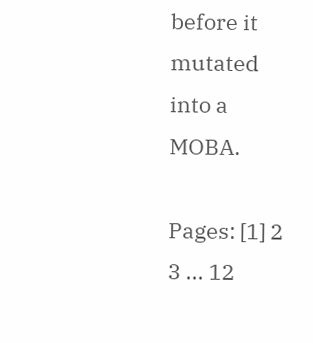before it mutated into a MOBA.

Pages: [1] 2 3 ... 12